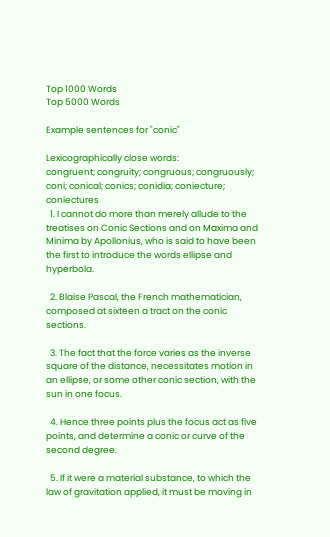Top 1000 Words
Top 5000 Words

Example sentences for "conic"

Lexicographically close words:
congruent; congruity; congruous; congruously; coni; conical; conics; conidia; coniecture; coniectures
  1. I cannot do more than merely allude to the treatises on Conic Sections and on Maxima and Minima by Apollonius, who is said to have been the first to introduce the words ellipse and hyperbola.

  2. Blaise Pascal, the French mathematician, composed at sixteen a tract on the conic sections.

  3. The fact that the force varies as the inverse square of the distance, necessitates motion in an ellipse, or some other conic section, with the sun in one focus.

  4. Hence three points plus the focus act as five points, and determine a conic or curve of the second degree.

  5. If it were a material substance, to which the law of gravitation applied, it must be moving in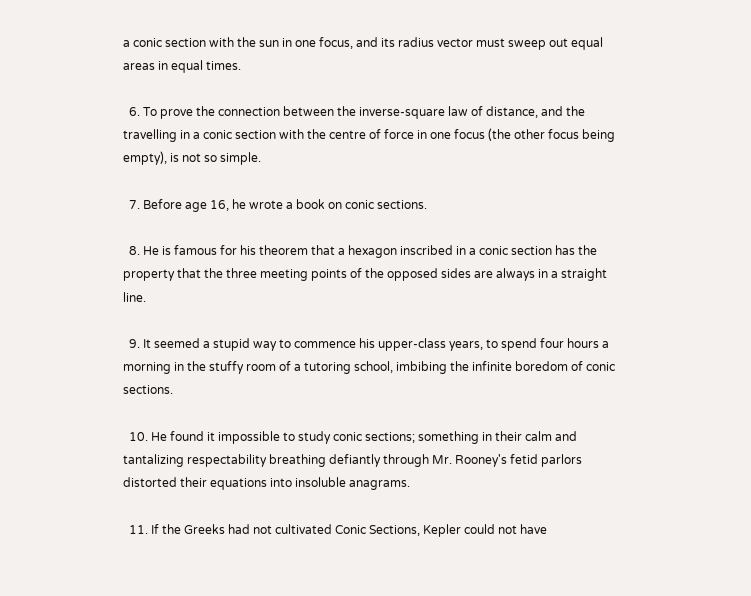a conic section with the sun in one focus, and its radius vector must sweep out equal areas in equal times.

  6. To prove the connection between the inverse-square law of distance, and the travelling in a conic section with the centre of force in one focus (the other focus being empty), is not so simple.

  7. Before age 16, he wrote a book on conic sections.

  8. He is famous for his theorem that a hexagon inscribed in a conic section has the property that the three meeting points of the opposed sides are always in a straight line.

  9. It seemed a stupid way to commence his upper-class years, to spend four hours a morning in the stuffy room of a tutoring school, imbibing the infinite boredom of conic sections.

  10. He found it impossible to study conic sections; something in their calm and tantalizing respectability breathing defiantly through Mr. Rooney's fetid parlors distorted their equations into insoluble anagrams.

  11. If the Greeks had not cultivated Conic Sections, Kepler could not have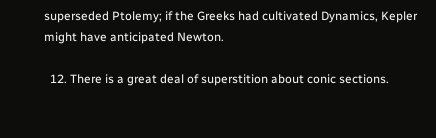superseded Ptolemy; if the Greeks had cultivated Dynamics, Kepler might have anticipated Newton.

  12. There is a great deal of superstition about conic sections.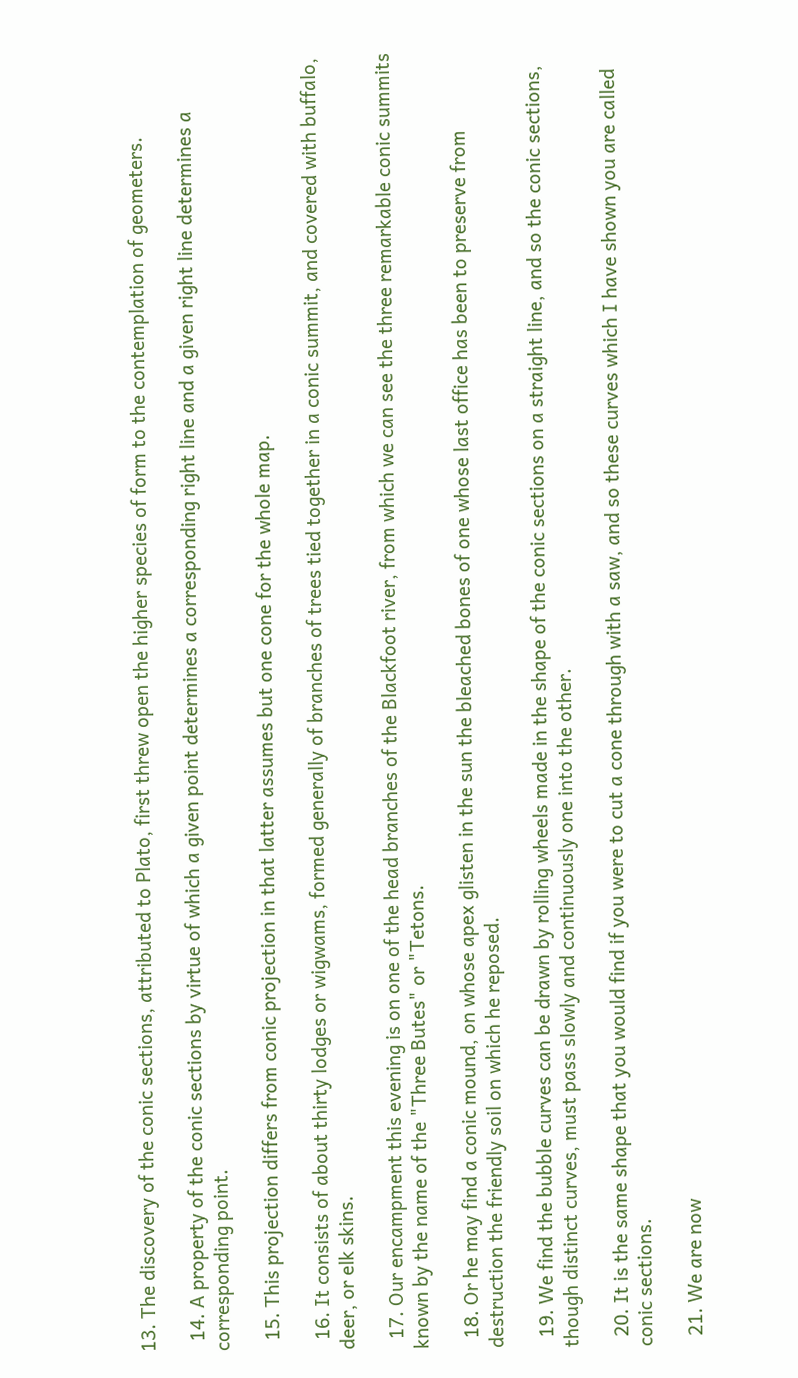13. The discovery of the conic sections, attributed to Plato, first threw open the higher species of form to the contemplation of geometers.

  14. A property of the conic sections by virtue of which a given point determines a corresponding right line and a given right line determines a corresponding point.

  15. This projection differs from conic projection in that latter assumes but one cone for the whole map.

  16. It consists of about thirty lodges or wigwams, formed generally of branches of trees tied together in a conic summit, and covered with buffalo, deer, or elk skins.

  17. Our encampment this evening is on one of the head branches of the Blackfoot river, from which we can see the three remarkable conic summits known by the name of the "Three Butes" or "Tetons.

  18. Or he may find a conic mound, on whose apex glisten in the sun the bleached bones of one whose last office has been to preserve from destruction the friendly soil on which he reposed.

  19. We find the bubble curves can be drawn by rolling wheels made in the shape of the conic sections on a straight line, and so the conic sections, though distinct curves, must pass slowly and continuously one into the other.

  20. It is the same shape that you would find if you were to cut a cone through with a saw, and so these curves which I have shown you are called conic sections.

  21. We are now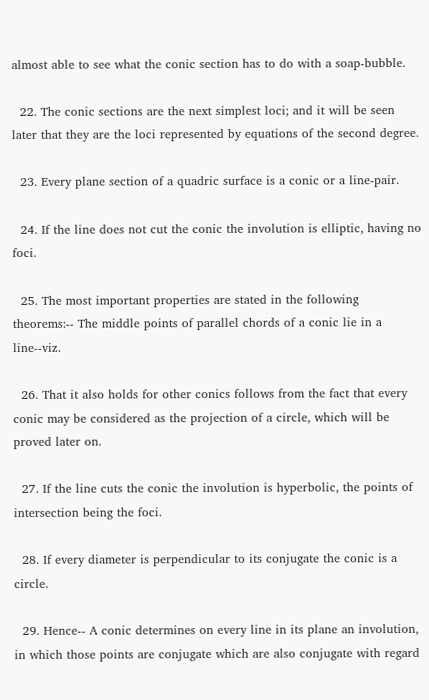almost able to see what the conic section has to do with a soap-bubble.

  22. The conic sections are the next simplest loci; and it will be seen later that they are the loci represented by equations of the second degree.

  23. Every plane section of a quadric surface is a conic or a line-pair.

  24. If the line does not cut the conic the involution is elliptic, having no foci.

  25. The most important properties are stated in the following theorems:-- The middle points of parallel chords of a conic lie in a line--viz.

  26. That it also holds for other conics follows from the fact that every conic may be considered as the projection of a circle, which will be proved later on.

  27. If the line cuts the conic the involution is hyperbolic, the points of intersection being the foci.

  28. If every diameter is perpendicular to its conjugate the conic is a circle.

  29. Hence-- A conic determines on every line in its plane an involution, in which those points are conjugate which are also conjugate with regard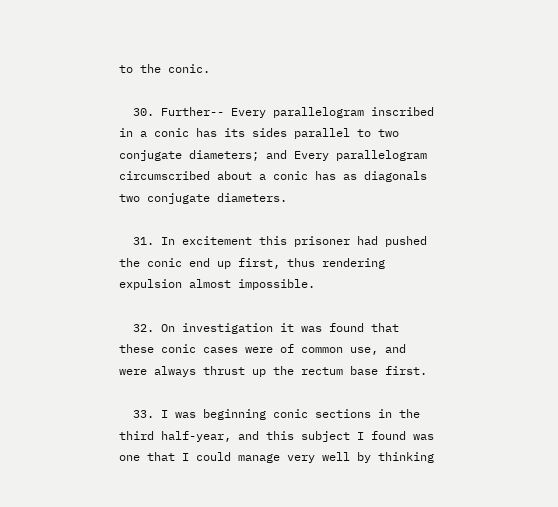to the conic.

  30. Further-- Every parallelogram inscribed in a conic has its sides parallel to two conjugate diameters; and Every parallelogram circumscribed about a conic has as diagonals two conjugate diameters.

  31. In excitement this prisoner had pushed the conic end up first, thus rendering expulsion almost impossible.

  32. On investigation it was found that these conic cases were of common use, and were always thrust up the rectum base first.

  33. I was beginning conic sections in the third half-year, and this subject I found was one that I could manage very well by thinking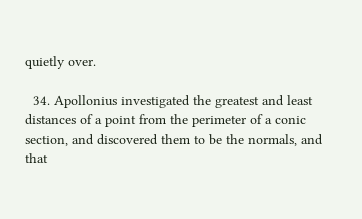quietly over.

  34. Apollonius investigated the greatest and least distances of a point from the perimeter of a conic section, and discovered them to be the normals, and that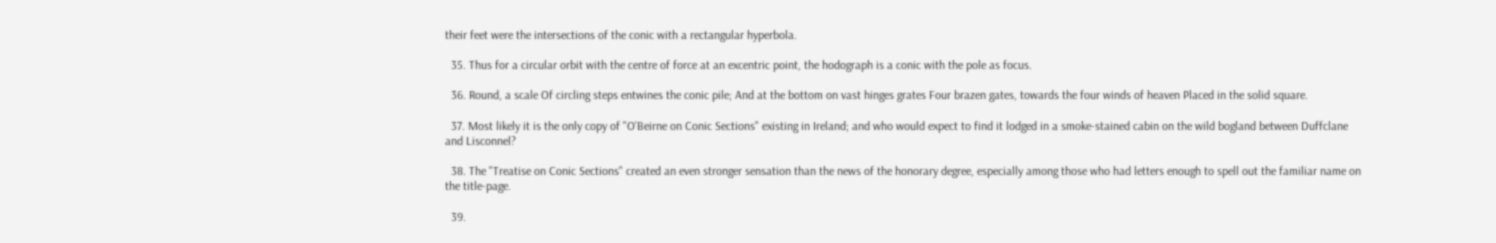their feet were the intersections of the conic with a rectangular hyperbola.

  35. Thus for a circular orbit with the centre of force at an excentric point, the hodograph is a conic with the pole as focus.

  36. Round, a scale Of circling steps entwines the conic pile; And at the bottom on vast hinges grates Four brazen gates, towards the four winds of heaven Placed in the solid square.

  37. Most likely it is the only copy of "O'Beirne on Conic Sections" existing in Ireland; and who would expect to find it lodged in a smoke-stained cabin on the wild bogland between Duffclane and Lisconnel?

  38. The "Treatise on Conic Sections" created an even stronger sensation than the news of the honorary degree, especially among those who had letters enough to spell out the familiar name on the title-page.

  39.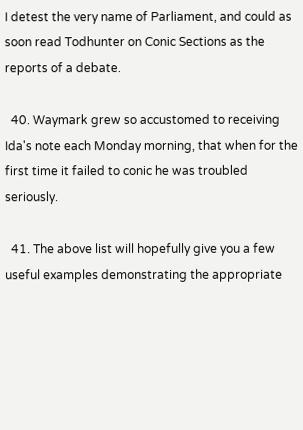I detest the very name of Parliament, and could as soon read Todhunter on Conic Sections as the reports of a debate.

  40. Waymark grew so accustomed to receiving Ida's note each Monday morning, that when for the first time it failed to conic he was troubled seriously.

  41. The above list will hopefully give you a few useful examples demonstrating the appropriate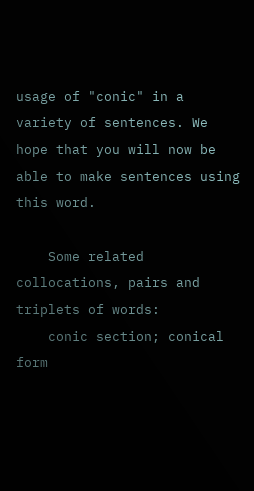usage of "conic" in a variety of sentences. We hope that you will now be able to make sentences using this word.

    Some related collocations, pairs and triplets of words:
    conic section; conical form